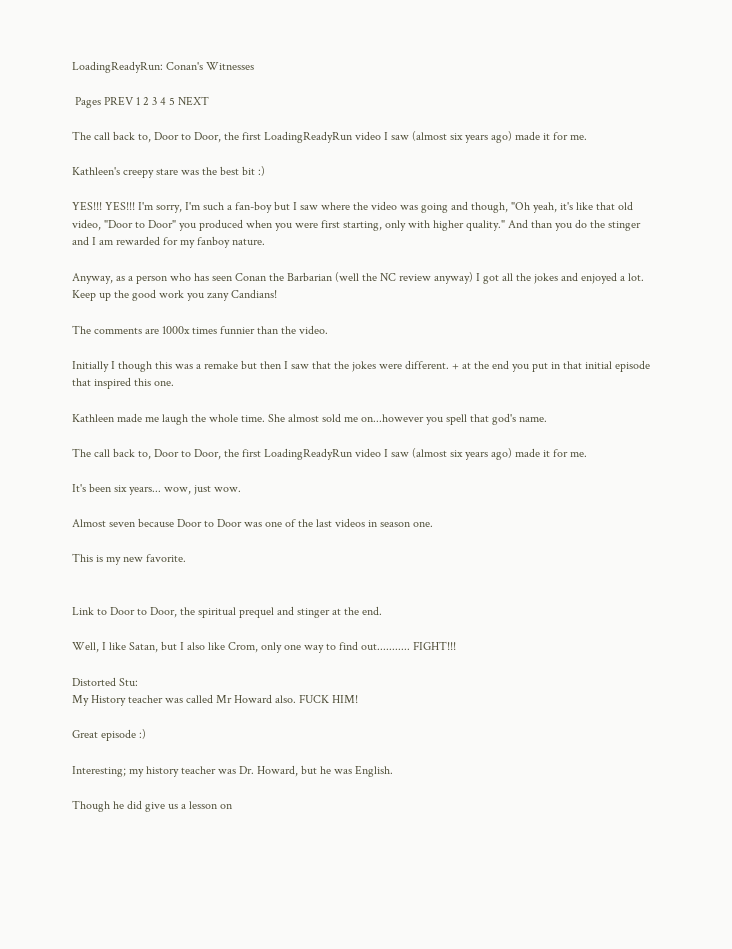LoadingReadyRun: Conan's Witnesses

 Pages PREV 1 2 3 4 5 NEXT

The call back to, Door to Door, the first LoadingReadyRun video I saw (almost six years ago) made it for me.

Kathleen's creepy stare was the best bit :)

YES!!! YES!!! I'm sorry, I'm such a fan-boy but I saw where the video was going and though, "Oh yeah, it's like that old video, "Door to Door" you produced when you were first starting, only with higher quality." And than you do the stinger and I am rewarded for my fanboy nature.

Anyway, as a person who has seen Conan the Barbarian (well the NC review anyway) I got all the jokes and enjoyed a lot. Keep up the good work you zany Candians!

The comments are 1000x times funnier than the video.

Initially I though this was a remake but then I saw that the jokes were different. + at the end you put in that initial episode that inspired this one.

Kathleen made me laugh the whole time. She almost sold me on...however you spell that god's name.

The call back to, Door to Door, the first LoadingReadyRun video I saw (almost six years ago) made it for me.

It's been six years... wow, just wow.

Almost seven because Door to Door was one of the last videos in season one.

This is my new favorite.


Link to Door to Door, the spiritual prequel and stinger at the end.

Well, I like Satan, but I also like Crom, only one way to find out........... FIGHT!!!

Distorted Stu:
My History teacher was called Mr Howard also. FUCK HIM!

Great episode :)

Interesting; my history teacher was Dr. Howard, but he was English.

Though he did give us a lesson on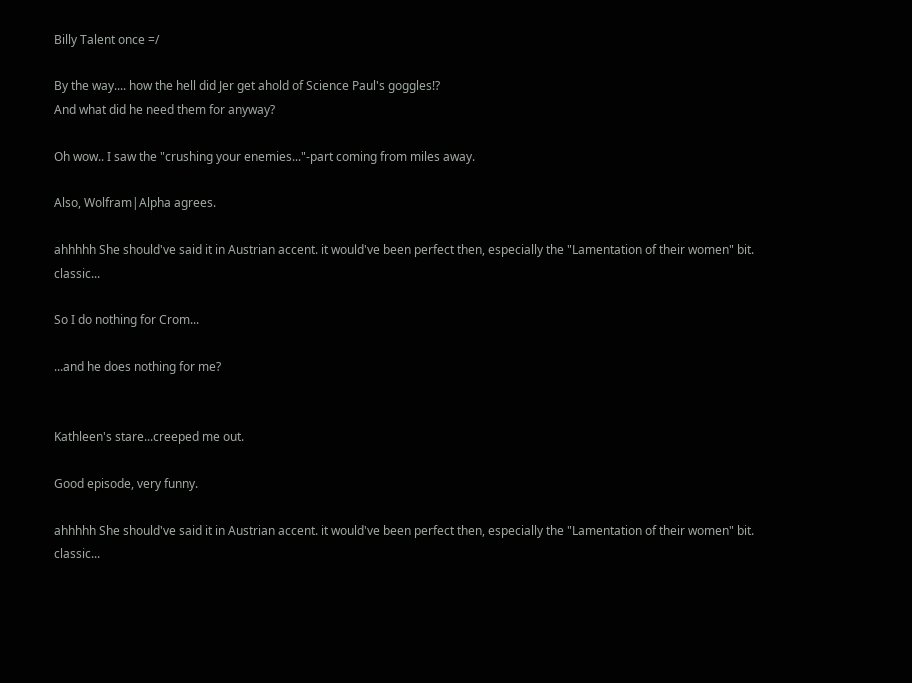Billy Talent once =/

By the way.... how the hell did Jer get ahold of Science Paul's goggles!?
And what did he need them for anyway?

Oh wow.. I saw the "crushing your enemies..."-part coming from miles away.

Also, Wolfram|Alpha agrees.

ahhhhh She should've said it in Austrian accent. it would've been perfect then, especially the "Lamentation of their women" bit. classic...

So I do nothing for Crom...

...and he does nothing for me?


Kathleen's stare...creeped me out.

Good episode, very funny.

ahhhhh She should've said it in Austrian accent. it would've been perfect then, especially the "Lamentation of their women" bit. classic...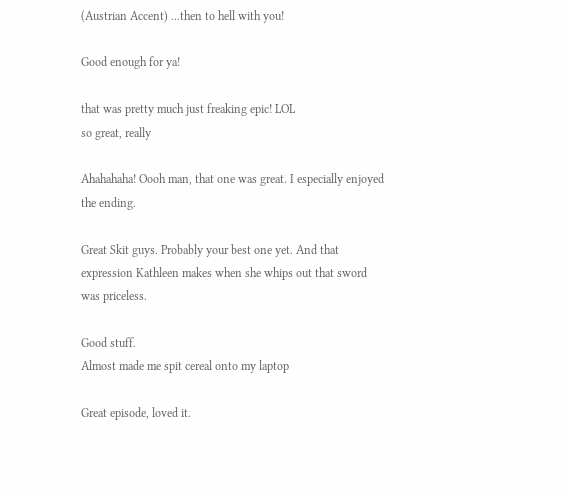(Austrian Accent) ...then to hell with you!

Good enough for ya!

that was pretty much just freaking epic! LOL
so great, really

Ahahahaha! Oooh man, that one was great. I especially enjoyed the ending.

Great Skit guys. Probably your best one yet. And that expression Kathleen makes when she whips out that sword was priceless.

Good stuff.
Almost made me spit cereal onto my laptop

Great episode, loved it.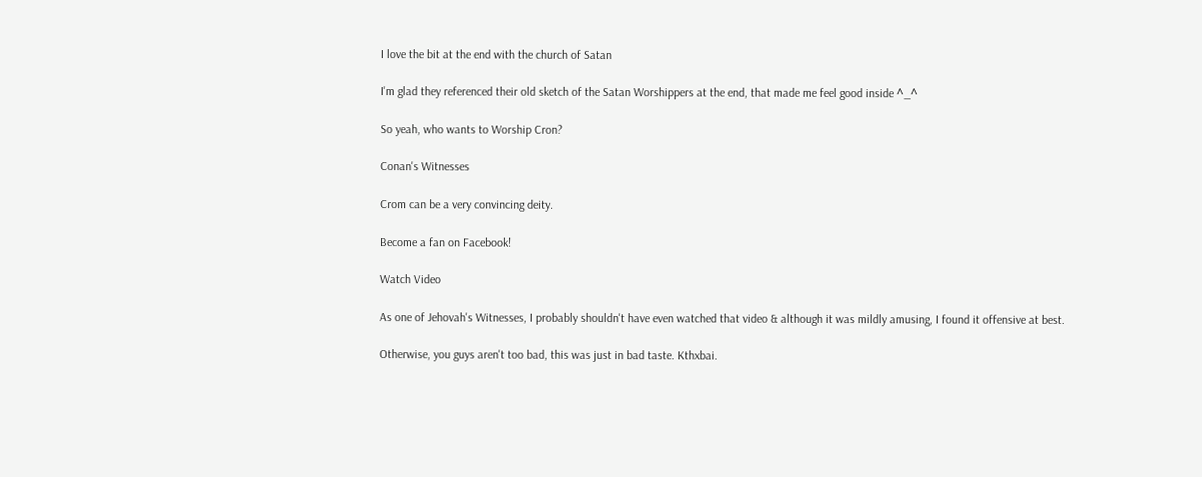I love the bit at the end with the church of Satan

I'm glad they referenced their old sketch of the Satan Worshippers at the end, that made me feel good inside ^_^

So yeah, who wants to Worship Cron?

Conan's Witnesses

Crom can be a very convincing deity.

Become a fan on Facebook!

Watch Video

As one of Jehovah's Witnesses, I probably shouldn't have even watched that video & although it was mildly amusing, I found it offensive at best.

Otherwise, you guys aren't too bad, this was just in bad taste. Kthxbai.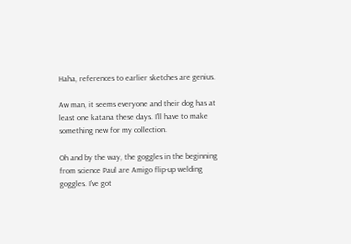Haha, references to earlier sketches are genius.

Aw man, it seems everyone and their dog has at least one katana these days. I'll have to make something new for my collection.

Oh and by the way, the goggles in the beginning from science Paul are Amigo flip-up welding goggles. I've got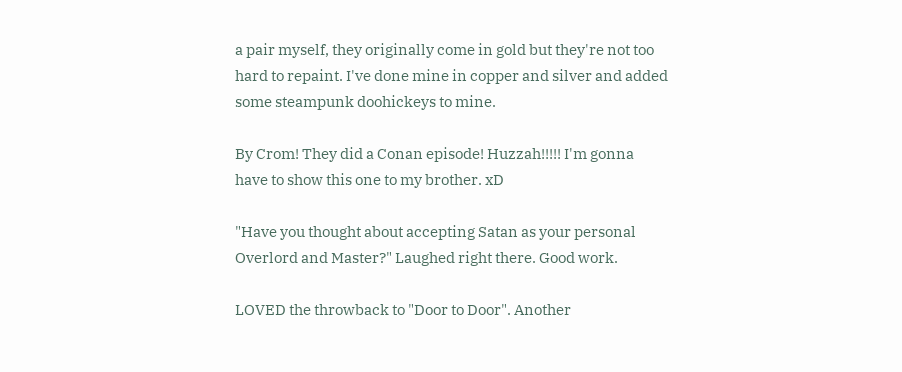a pair myself, they originally come in gold but they're not too hard to repaint. I've done mine in copper and silver and added some steampunk doohickeys to mine.

By Crom! They did a Conan episode! Huzzah!!!!! I'm gonna have to show this one to my brother. xD

"Have you thought about accepting Satan as your personal Overlord and Master?" Laughed right there. Good work.

LOVED the throwback to "Door to Door". Another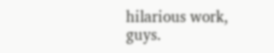hilarious work, guys.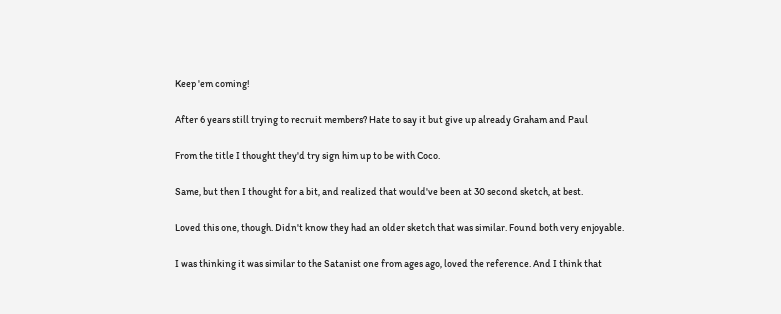Keep 'em coming!

After 6 years still trying to recruit members? Hate to say it but give up already Graham and Paul

From the title I thought they'd try sign him up to be with Coco.

Same, but then I thought for a bit, and realized that would've been at 30 second sketch, at best.

Loved this one, though. Didn't know they had an older sketch that was similar. Found both very enjoyable.

I was thinking it was similar to the Satanist one from ages ago, loved the reference. And I think that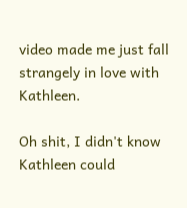video made me just fall strangely in love with Kathleen.

Oh shit, I didn't know Kathleen could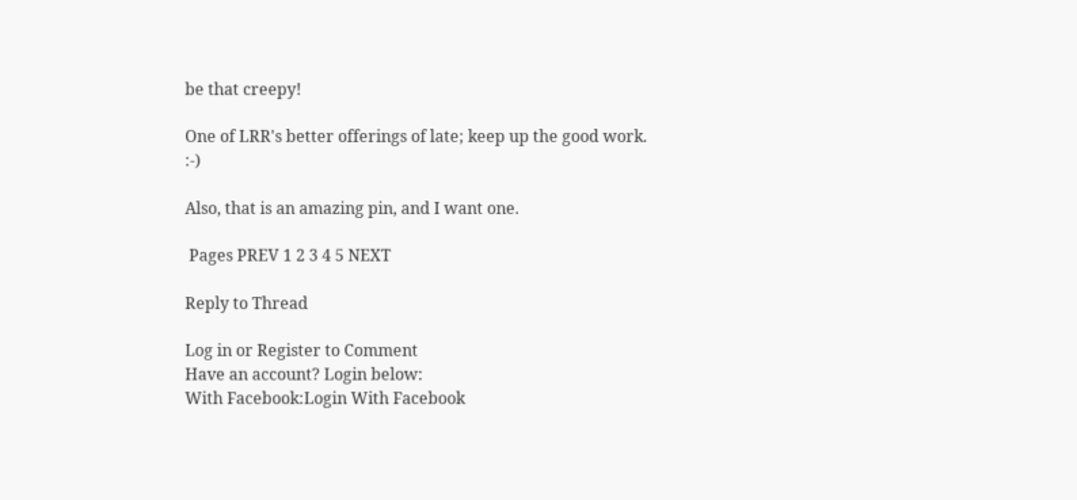be that creepy!

One of LRR's better offerings of late; keep up the good work. :-)

Also, that is an amazing pin, and I want one.

 Pages PREV 1 2 3 4 5 NEXT

Reply to Thread

Log in or Register to Comment
Have an account? Login below:
With Facebook:Login With Facebook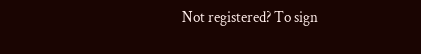Not registered? To sign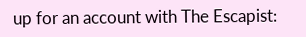up for an account with The Escapist: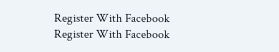Register With Facebook
Register With Facebook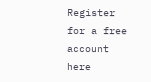Register for a free account here